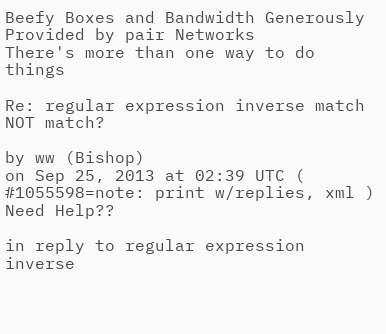Beefy Boxes and Bandwidth Generously Provided by pair Networks
There's more than one way to do things

Re: regular expression inverse match NOT match?

by ww (Bishop)
on Sep 25, 2013 at 02:39 UTC ( #1055598=note: print w/replies, xml ) Need Help??

in reply to regular expression inverse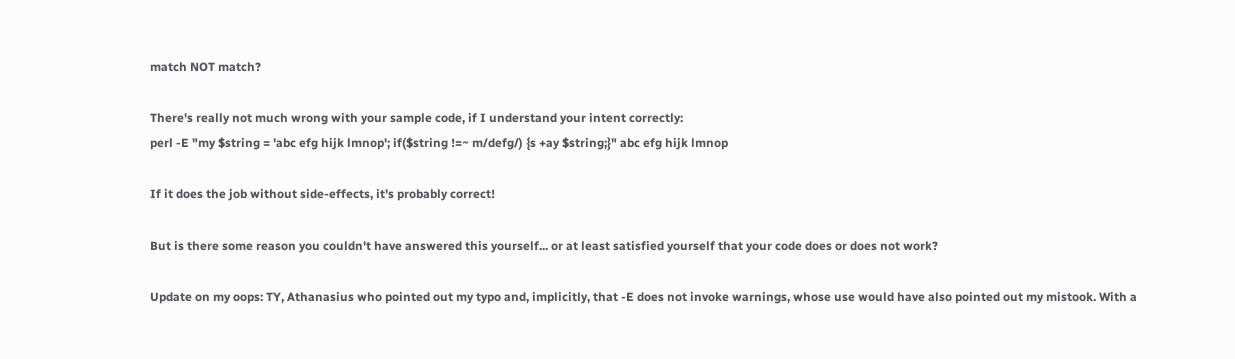match NOT match?

There's really not much wrong with your sample code, if I understand your intent correctly:
perl -E "my $string = 'abc efg hijk lmnop'; if($string !=~ m/defg/) {s +ay $string;}" abc efg hijk lmnop

If it does the job without side-effects, it's probably correct!

But is there some reason you couldn't have answered this yourself... or at least satisfied yourself that your code does or does not work?

Update on my oops: TY, Athanasius who pointed out my typo and, implicitly, that -E does not invoke warnings, whose use would have also pointed out my mistook. With a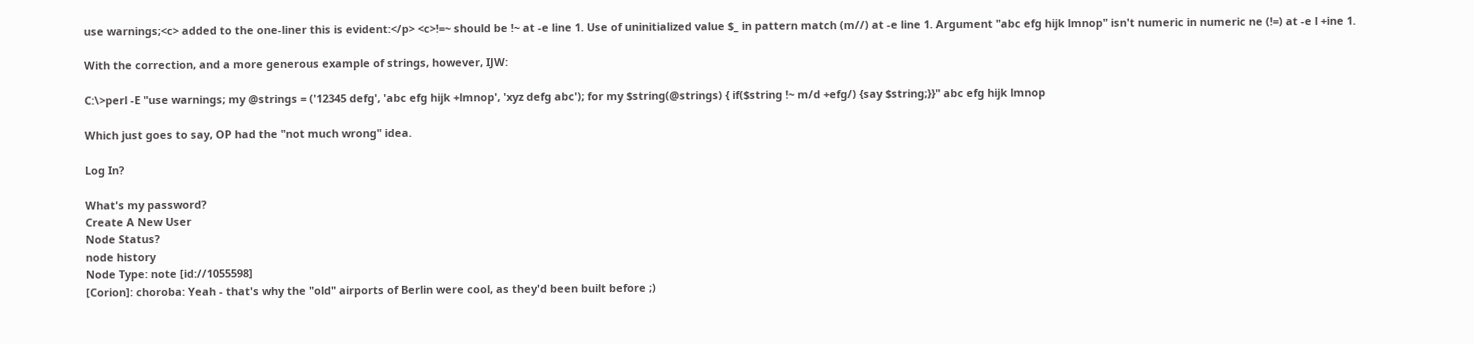use warnings;<c> added to the one-liner this is evident:</p> <c>!=~ should be !~ at -e line 1. Use of uninitialized value $_ in pattern match (m//) at -e line 1. Argument "abc efg hijk lmnop" isn't numeric in numeric ne (!=) at -e l +ine 1.

With the correction, and a more generous example of strings, however, IJW:

C:\>perl -E "use warnings; my @strings = ('12345 defg', 'abc efg hijk +lmnop', 'xyz defg abc'); for my $string(@strings) { if($string !~ m/d +efg/) {say $string;}}" abc efg hijk lmnop

Which just goes to say, OP had the "not much wrong" idea.

Log In?

What's my password?
Create A New User
Node Status?
node history
Node Type: note [id://1055598]
[Corion]: choroba: Yeah - that's why the "old" airports of Berlin were cool, as they'd been built before ;)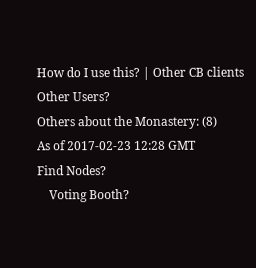How do I use this? | Other CB clients
Other Users?
Others about the Monastery: (8)
As of 2017-02-23 12:28 GMT
Find Nodes?
    Voting Booth?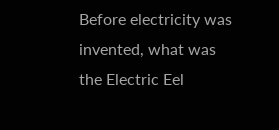Before electricity was invented, what was the Electric Eel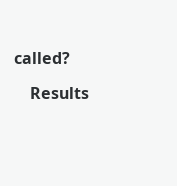called?

    Results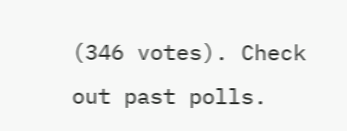(346 votes). Check out past polls.